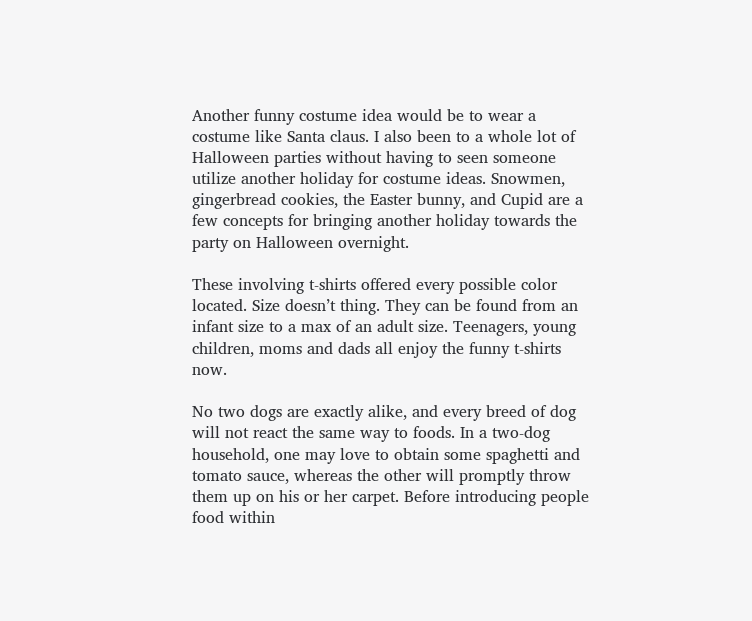Another funny costume idea would be to wear a costume like Santa claus. I also been to a whole lot of Halloween parties without having to seen someone utilize another holiday for costume ideas. Snowmen, gingerbread cookies, the Easter bunny, and Cupid are a few concepts for bringing another holiday towards the party on Halloween overnight.

These involving t-shirts offered every possible color located. Size doesn’t thing. They can be found from an infant size to a max of an adult size. Teenagers, young children, moms and dads all enjoy the funny t-shirts now.

No two dogs are exactly alike, and every breed of dog will not react the same way to foods. In a two-dog household, one may love to obtain some spaghetti and tomato sauce, whereas the other will promptly throw them up on his or her carpet. Before introducing people food within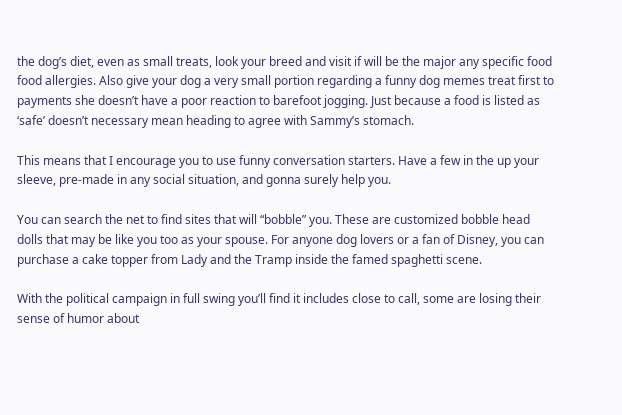the dog’s diet, even as small treats, look your breed and visit if will be the major any specific food food allergies. Also give your dog a very small portion regarding a funny dog memes treat first to payments she doesn’t have a poor reaction to barefoot jogging. Just because a food is listed as ‘safe’ doesn’t necessary mean heading to agree with Sammy’s stomach.

This means that I encourage you to use funny conversation starters. Have a few in the up your sleeve, pre-made in any social situation, and gonna surely help you.

You can search the net to find sites that will “bobble” you. These are customized bobble head dolls that may be like you too as your spouse. For anyone dog lovers or a fan of Disney, you can purchase a cake topper from Lady and the Tramp inside the famed spaghetti scene.

With the political campaign in full swing you’ll find it includes close to call, some are losing their sense of humor about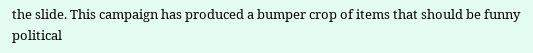the slide. This campaign has produced a bumper crop of items that should be funny political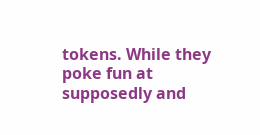tokens. While they poke fun at supposedly and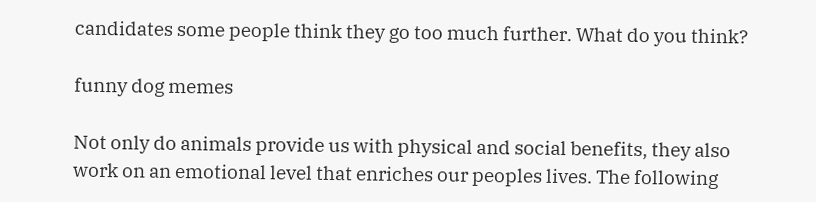candidates some people think they go too much further. What do you think?

funny dog memes

Not only do animals provide us with physical and social benefits, they also work on an emotional level that enriches our peoples lives. The following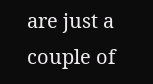are just a couple of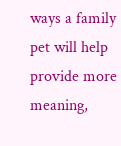ways a family pet will help provide more meaning,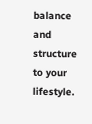balance and structure to your lifestyle.